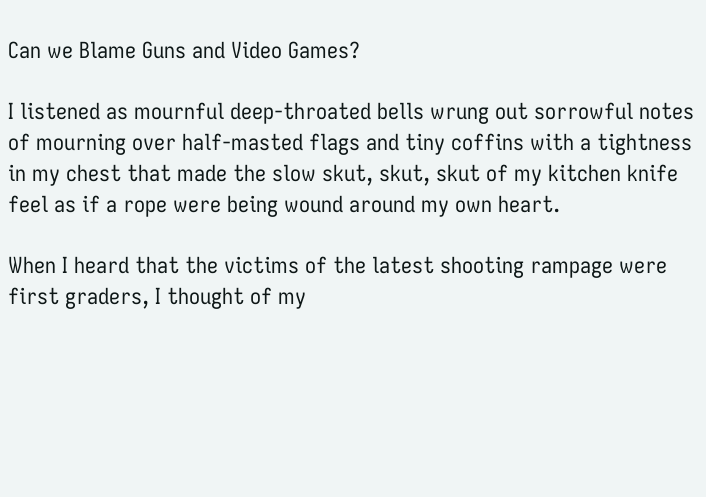Can we Blame Guns and Video Games?

I listened as mournful deep-throated bells wrung out sorrowful notes of mourning over half-masted flags and tiny coffins with a tightness in my chest that made the slow skut, skut, skut of my kitchen knife feel as if a rope were being wound around my own heart.

When I heard that the victims of the latest shooting rampage were first graders, I thought of my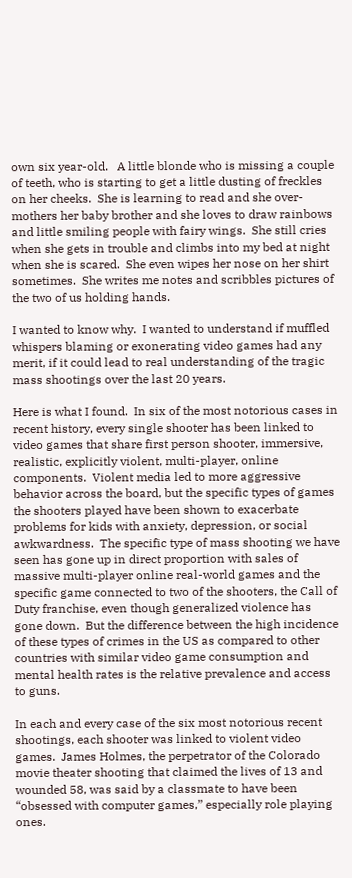own six year-old.   A little blonde who is missing a couple of teeth, who is starting to get a little dusting of freckles on her cheeks.  She is learning to read and she over-mothers her baby brother and she loves to draw rainbows and little smiling people with fairy wings.  She still cries when she gets in trouble and climbs into my bed at night when she is scared.  She even wipes her nose on her shirt sometimes.  She writes me notes and scribbles pictures of the two of us holding hands.

I wanted to know why.  I wanted to understand if muffled whispers blaming or exonerating video games had any merit, if it could lead to real understanding of the tragic mass shootings over the last 20 years.

Here is what I found.  In six of the most notorious cases in recent history, every single shooter has been linked to video games that share first person shooter, immersive, realistic, explicitly violent, multi-player, online components.  Violent media led to more aggressive behavior across the board, but the specific types of games the shooters played have been shown to exacerbate problems for kids with anxiety, depression, or social awkwardness.  The specific type of mass shooting we have seen has gone up in direct proportion with sales of massive multi-player online real-world games and the specific game connected to two of the shooters, the Call of Duty franchise, even though generalized violence has gone down.  But the difference between the high incidence of these types of crimes in the US as compared to other countries with similar video game consumption and mental health rates is the relative prevalence and access to guns.

In each and every case of the six most notorious recent shootings, each shooter was linked to violent video games.  James Holmes, the perpetrator of the Colorado movie theater shooting that claimed the lives of 13 and wounded 58, was said by a classmate to have been “obsessed with computer games,” especially role playing ones.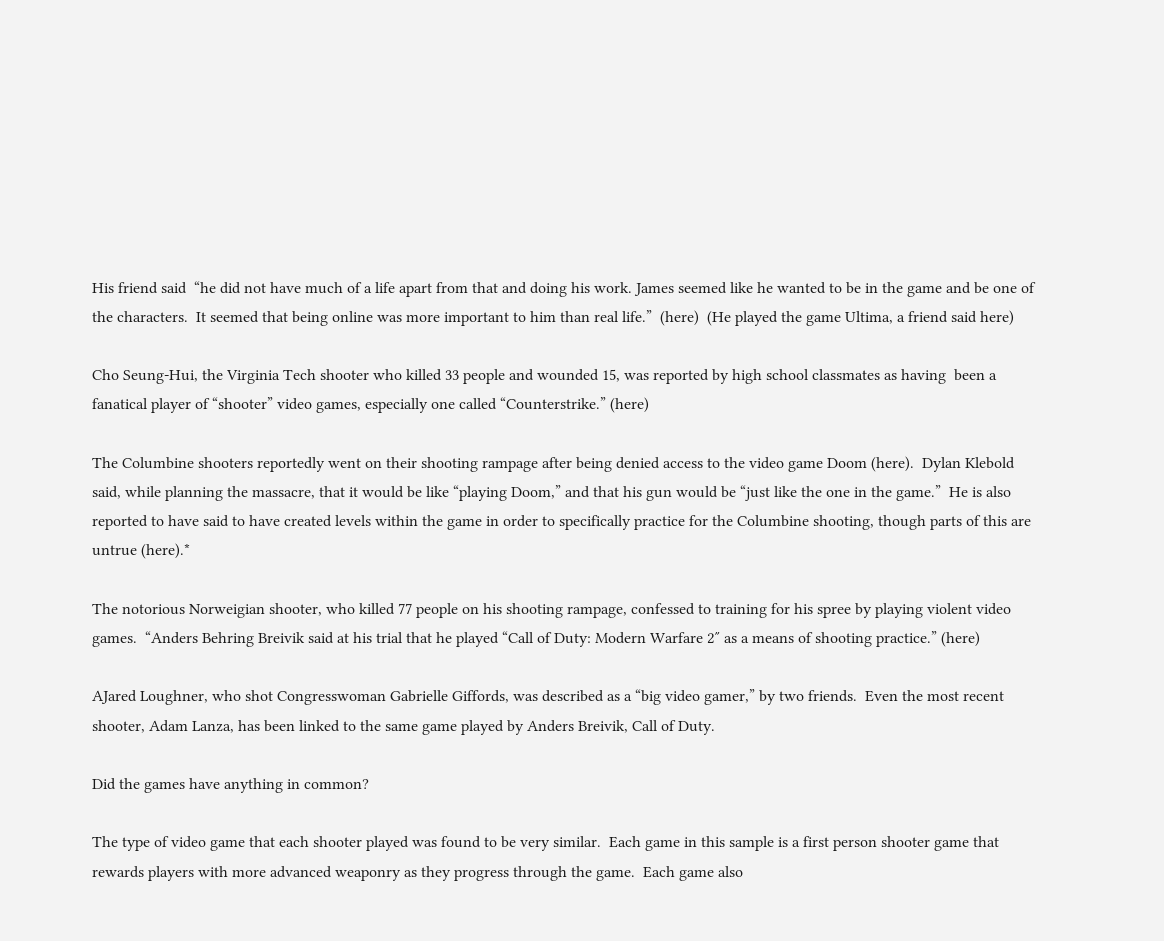His friend said  “he did not have much of a life apart from that and doing his work. James seemed like he wanted to be in the game and be one of the characters.  It seemed that being online was more important to him than real life.”  (here)  (He played the game Ultima, a friend said here)

Cho Seung-Hui, the Virginia Tech shooter who killed 33 people and wounded 15, was reported by high school classmates as having  been a fanatical player of “shooter” video games, especially one called “Counterstrike.” (here)

The Columbine shooters reportedly went on their shooting rampage after being denied access to the video game Doom (here).  Dylan Klebold said, while planning the massacre, that it would be like “playing Doom,” and that his gun would be “just like the one in the game.”  He is also reported to have said to have created levels within the game in order to specifically practice for the Columbine shooting, though parts of this are untrue (here).*

The notorious Norweigian shooter, who killed 77 people on his shooting rampage, confessed to training for his spree by playing violent video games.  “Anders Behring Breivik said at his trial that he played “Call of Duty: Modern Warfare 2″ as a means of shooting practice.” (here)

AJared Loughner, who shot Congresswoman Gabrielle Giffords, was described as a “big video gamer,” by two friends.  Even the most recent shooter, Adam Lanza, has been linked to the same game played by Anders Breivik, Call of Duty.

Did the games have anything in common?

The type of video game that each shooter played was found to be very similar.  Each game in this sample is a first person shooter game that rewards players with more advanced weaponry as they progress through the game.  Each game also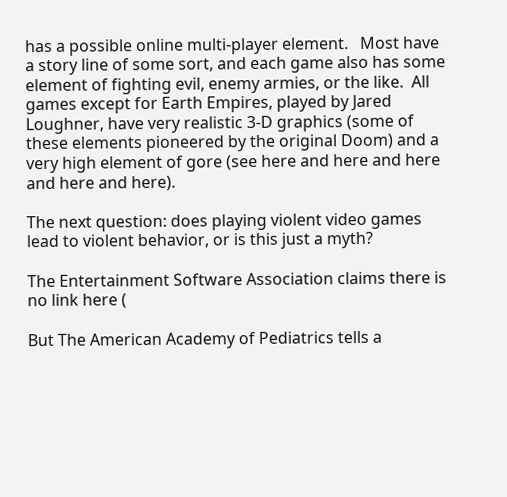has a possible online multi-player element.   Most have a story line of some sort, and each game also has some element of fighting evil, enemy armies, or the like.  All games except for Earth Empires, played by Jared Loughner, have very realistic 3-D graphics (some of these elements pioneered by the original Doom) and a very high element of gore (see here and here and here and here and here).

The next question: does playing violent video games lead to violent behavior, or is this just a myth?

The Entertainment Software Association claims there is no link here (

But The American Academy of Pediatrics tells a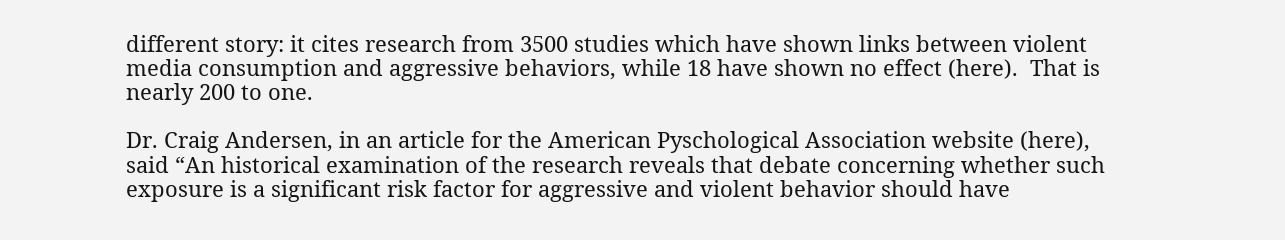different story: it cites research from 3500 studies which have shown links between violent media consumption and aggressive behaviors, while 18 have shown no effect (here).  That is nearly 200 to one.

Dr. Craig Andersen, in an article for the American Pyschological Association website (here), said “An historical examination of the research reveals that debate concerning whether such exposure is a significant risk factor for aggressive and violent behavior should have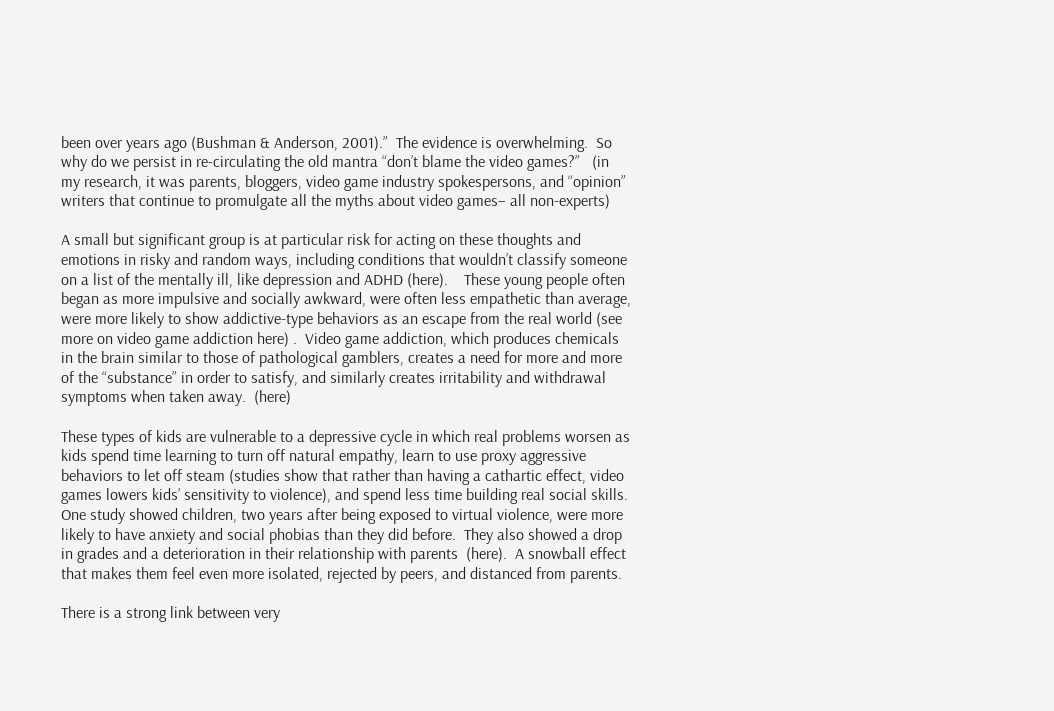been over years ago (Bushman & Anderson, 2001).”  The evidence is overwhelming.  So why do we persist in re-circulating the old mantra “don’t blame the video games?”   (in my research, it was parents, bloggers, video game industry spokespersons, and “opinion” writers that continue to promulgate all the myths about video games– all non-experts)

A small but significant group is at particular risk for acting on these thoughts and emotions in risky and random ways, including conditions that wouldn’t classify someone on a list of the mentally ill, like depression and ADHD (here).    These young people often began as more impulsive and socially awkward, were often less empathetic than average, were more likely to show addictive-type behaviors as an escape from the real world (see more on video game addiction here) .  Video game addiction, which produces chemicals in the brain similar to those of pathological gamblers, creates a need for more and more of the “substance” in order to satisfy, and similarly creates irritability and withdrawal symptoms when taken away.  (here)

These types of kids are vulnerable to a depressive cycle in which real problems worsen as kids spend time learning to turn off natural empathy, learn to use proxy aggressive behaviors to let off steam (studies show that rather than having a cathartic effect, video games lowers kids’ sensitivity to violence), and spend less time building real social skills.  One study showed children, two years after being exposed to virtual violence, were more likely to have anxiety and social phobias than they did before.  They also showed a drop in grades and a deterioration in their relationship with parents  (here).  A snowball effect that makes them feel even more isolated, rejected by peers, and distanced from parents.

There is a strong link between very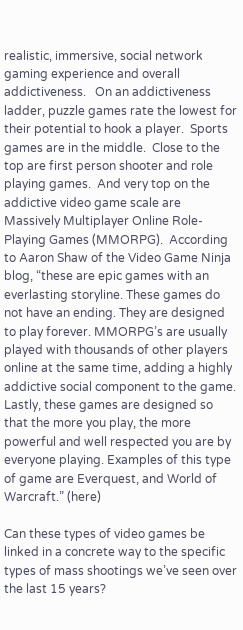realistic, immersive, social network gaming experience and overall addictiveness.   On an addictiveness ladder, puzzle games rate the lowest for their potential to hook a player.  Sports games are in the middle.  Close to the top are first person shooter and role playing games.  And very top on the addictive video game scale are Massively Multiplayer Online Role-Playing Games (MMORPG).  According to Aaron Shaw of the Video Game Ninja blog, “these are epic games with an everlasting storyline. These games do not have an ending. They are designed to play forever. MMORPG’s are usually played with thousands of other players online at the same time, adding a highly addictive social component to the game. Lastly, these games are designed so that the more you play, the more powerful and well respected you are by everyone playing. Examples of this type of game are Everquest, and World of Warcraft.” (here)

Can these types of video games be linked in a concrete way to the specific types of mass shootings we’ve seen over the last 15 years?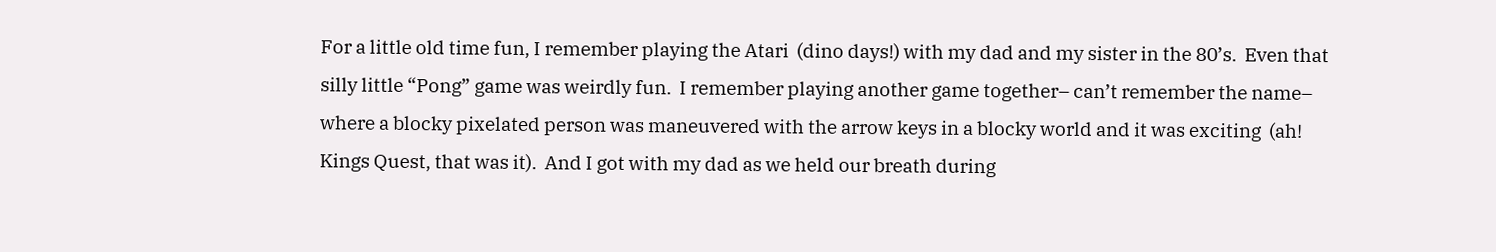For a little old time fun, I remember playing the Atari  (dino days!) with my dad and my sister in the 80’s.  Even that silly little “Pong” game was weirdly fun.  I remember playing another game together– can’t remember the name– where a blocky pixelated person was maneuvered with the arrow keys in a blocky world and it was exciting  (ah!  Kings Quest, that was it).  And I got with my dad as we held our breath during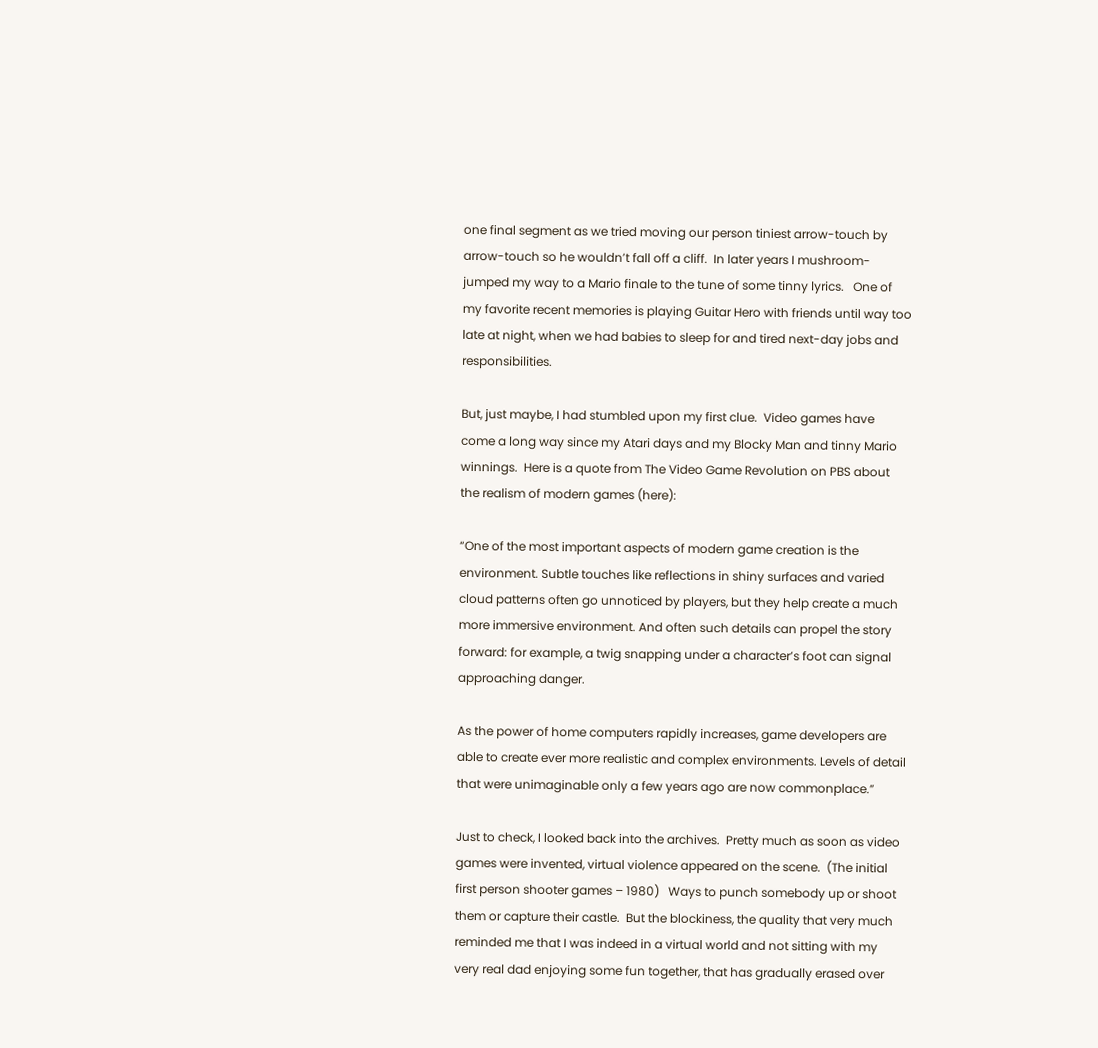one final segment as we tried moving our person tiniest arrow-touch by arrow-touch so he wouldn’t fall off a cliff.  In later years I mushroom-jumped my way to a Mario finale to the tune of some tinny lyrics.   One of my favorite recent memories is playing Guitar Hero with friends until way too late at night, when we had babies to sleep for and tired next-day jobs and responsibilities.

But, just maybe, I had stumbled upon my first clue.  Video games have come a long way since my Atari days and my Blocky Man and tinny Mario winnings.  Here is a quote from The Video Game Revolution on PBS about the realism of modern games (here):

“One of the most important aspects of modern game creation is the environment. Subtle touches like reflections in shiny surfaces and varied cloud patterns often go unnoticed by players, but they help create a much more immersive environment. And often such details can propel the story forward: for example, a twig snapping under a character’s foot can signal approaching danger.

As the power of home computers rapidly increases, game developers are able to create ever more realistic and complex environments. Levels of detail that were unimaginable only a few years ago are now commonplace.”

Just to check, I looked back into the archives.  Pretty much as soon as video games were invented, virtual violence appeared on the scene.  (The initial first person shooter games – 1980)   Ways to punch somebody up or shoot them or capture their castle.  But the blockiness, the quality that very much reminded me that I was indeed in a virtual world and not sitting with my very real dad enjoying some fun together, that has gradually erased over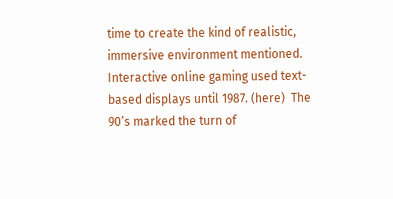time to create the kind of realistic, immersive environment mentioned.  Interactive online gaming used text-based displays until 1987. (here)  The 90’s marked the turn of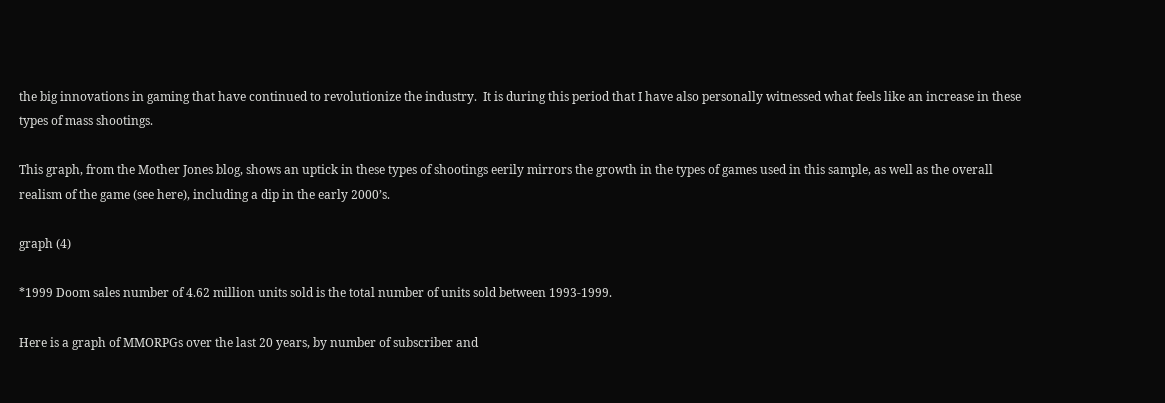the big innovations in gaming that have continued to revolutionize the industry.  It is during this period that I have also personally witnessed what feels like an increase in these types of mass shootings.

This graph, from the Mother Jones blog, shows an uptick in these types of shootings eerily mirrors the growth in the types of games used in this sample, as well as the overall realism of the game (see here), including a dip in the early 2000’s.

graph (4)

*1999 Doom sales number of 4.62 million units sold is the total number of units sold between 1993-1999.

Here is a graph of MMORPGs over the last 20 years, by number of subscriber and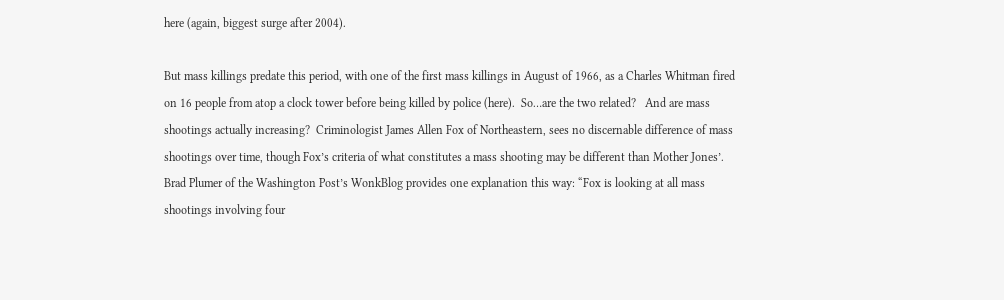here (again, biggest surge after 2004).

But mass killings predate this period, with one of the first mass killings in August of 1966, as a Charles Whitman fired on 16 people from atop a clock tower before being killed by police (here).  So…are the two related?   And are mass shootings actually increasing?  Criminologist James Allen Fox of Northeastern, sees no discernable difference of mass shootings over time, though Fox’s criteria of what constitutes a mass shooting may be different than Mother Jones’.  Brad Plumer of the Washington Post’s WonkBlog provides one explanation this way: “Fox is looking at all mass shootings involving four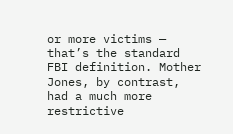or more victims — that’s the standard FBI definition. Mother Jones, by contrast, had a much more restrictive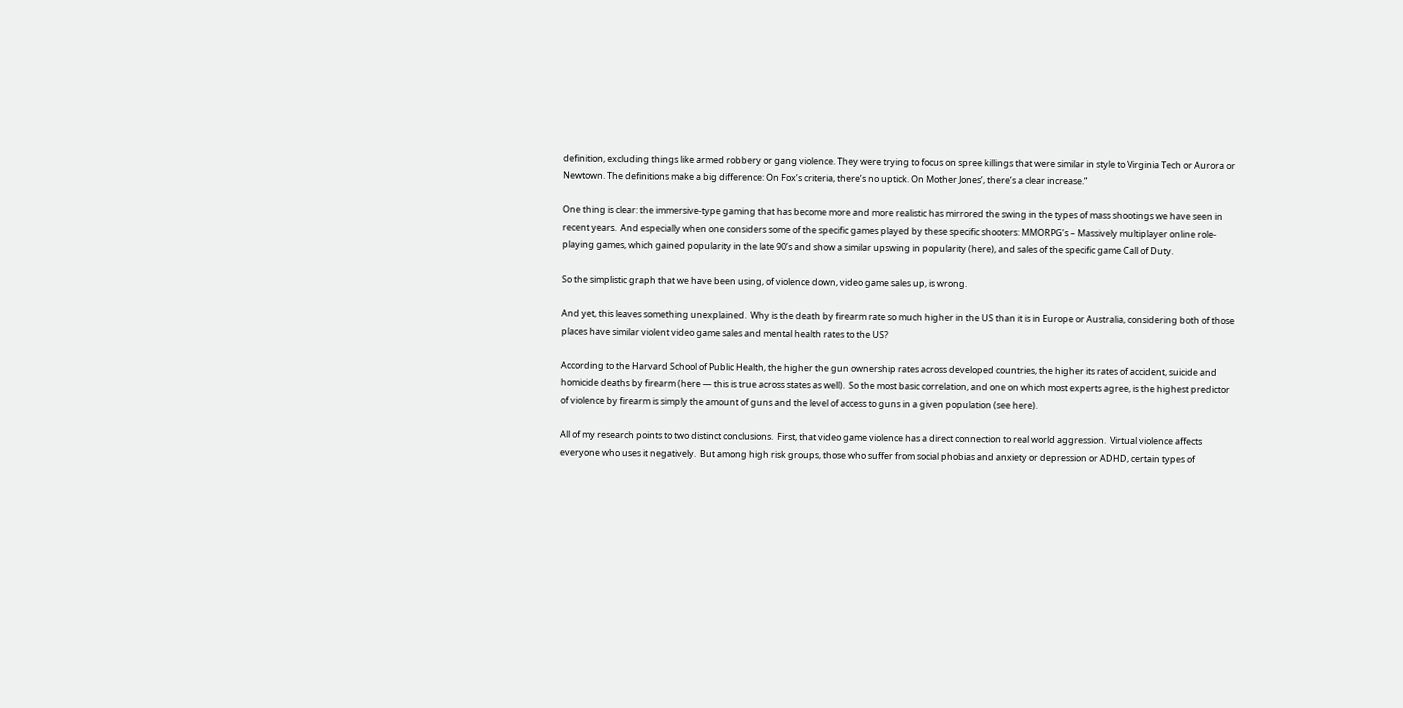definition, excluding things like armed robbery or gang violence. They were trying to focus on spree killings that were similar in style to Virginia Tech or Aurora or Newtown. The definitions make a big difference: On Fox’s criteria, there’s no uptick. On Mother Jones’, there’s a clear increase.”

One thing is clear: the immersive-type gaming that has become more and more realistic has mirrored the swing in the types of mass shootings we have seen in recent years.  And especially when one considers some of the specific games played by these specific shooters: MMORPG’s – Massively multiplayer online role-playing games, which gained popularity in the late 90’s and show a similar upswing in popularity (here), and sales of the specific game Call of Duty.

So the simplistic graph that we have been using, of violence down, video game sales up, is wrong.

And yet, this leaves something unexplained.  Why is the death by firearm rate so much higher in the US than it is in Europe or Australia, considering both of those places have similar violent video game sales and mental health rates to the US?

According to the Harvard School of Public Health, the higher the gun ownership rates across developed countries, the higher its rates of accident, suicide and homicide deaths by firearm (here — this is true across states as well).  So the most basic correlation, and one on which most experts agree, is the highest predictor of violence by firearm is simply the amount of guns and the level of access to guns in a given population (see here).

All of my research points to two distinct conclusions.  First, that video game violence has a direct connection to real world aggression.  Virtual violence affects everyone who uses it negatively.  But among high risk groups, those who suffer from social phobias and anxiety or depression or ADHD, certain types of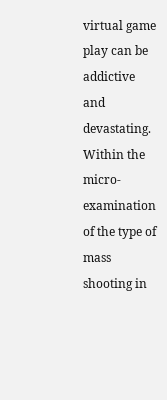virtual game play can be addictive and devastating.   Within the micro-examination of the type of mass shooting in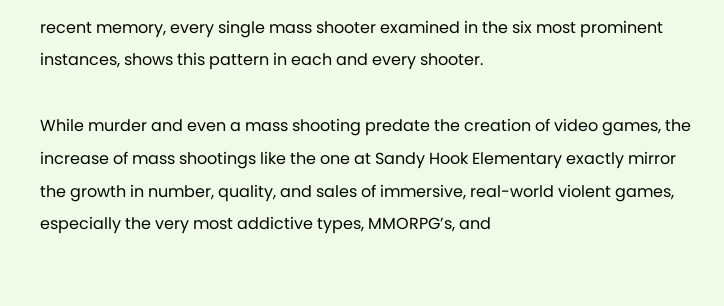recent memory, every single mass shooter examined in the six most prominent instances, shows this pattern in each and every shooter.

While murder and even a mass shooting predate the creation of video games, the increase of mass shootings like the one at Sandy Hook Elementary exactly mirror the growth in number, quality, and sales of immersive, real-world violent games, especially the very most addictive types, MMORPG’s, and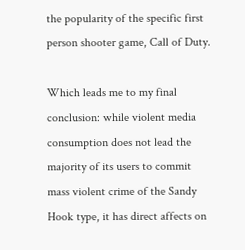the popularity of the specific first person shooter game, Call of Duty.

Which leads me to my final conclusion: while violent media consumption does not lead the majority of its users to commit mass violent crime of the Sandy Hook type, it has direct affects on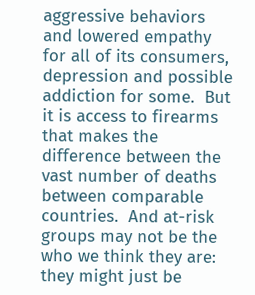aggressive behaviors and lowered empathy for all of its consumers, depression and possible addiction for some.  But it is access to firearms that makes the difference between the vast number of deaths between comparable countries.  And at-risk groups may not be the who we think they are: they might just be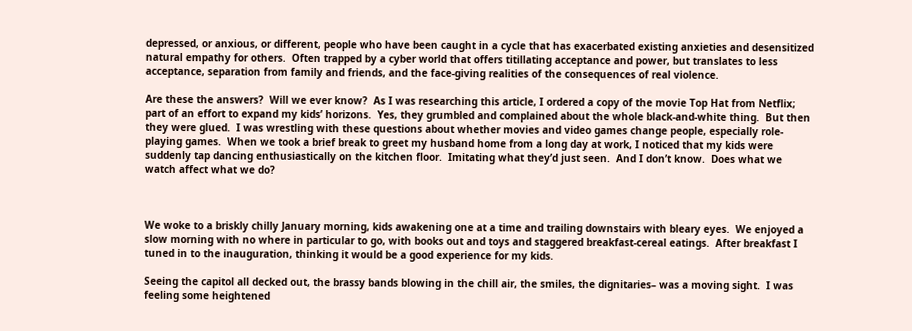depressed, or anxious, or different, people who have been caught in a cycle that has exacerbated existing anxieties and desensitized natural empathy for others.  Often trapped by a cyber world that offers titillating acceptance and power, but translates to less acceptance, separation from family and friends, and the face-giving realities of the consequences of real violence.

Are these the answers?  Will we ever know?  As I was researching this article, I ordered a copy of the movie Top Hat from Netflix; part of an effort to expand my kids’ horizons.  Yes, they grumbled and complained about the whole black-and-white thing.  But then they were glued.  I was wrestling with these questions about whether movies and video games change people, especially role-playing games.  When we took a brief break to greet my husband home from a long day at work, I noticed that my kids were suddenly tap dancing enthusiastically on the kitchen floor.  Imitating what they’d just seen.  And I don’t know.  Does what we watch affect what we do?



We woke to a briskly chilly January morning, kids awakening one at a time and trailing downstairs with bleary eyes.  We enjoyed a slow morning with no where in particular to go, with books out and toys and staggered breakfast-cereal eatings.  After breakfast I tuned in to the inauguration, thinking it would be a good experience for my kids.

Seeing the capitol all decked out, the brassy bands blowing in the chill air, the smiles, the dignitaries– was a moving sight.  I was feeling some heightened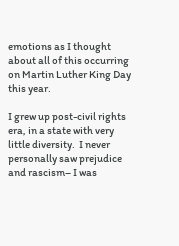emotions as I thought about all of this occurring on Martin Luther King Day this year.

I grew up post-civil rights era, in a state with very little diversity.  I never personally saw prejudice and rascism– I was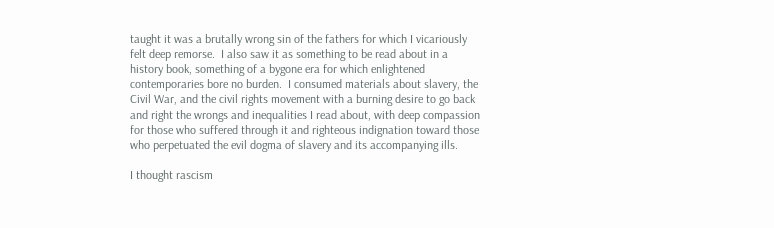taught it was a brutally wrong sin of the fathers for which I vicariously felt deep remorse.  I also saw it as something to be read about in a history book, something of a bygone era for which enlightened contemporaries bore no burden.  I consumed materials about slavery, the Civil War, and the civil rights movement with a burning desire to go back and right the wrongs and inequalities I read about, with deep compassion for those who suffered through it and righteous indignation toward those who perpetuated the evil dogma of slavery and its accompanying ills.

I thought rascism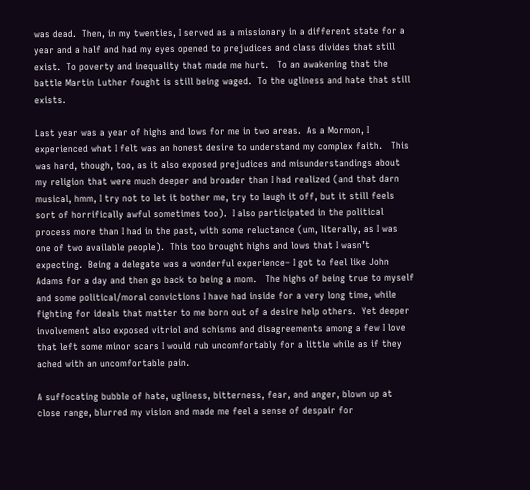was dead.  Then, in my twenties, I served as a missionary in a different state for a year and a half and had my eyes opened to prejudices and class divides that still exist.  To poverty and inequality that made me hurt.   To an awakening that the battle Martin Luther fought is still being waged.  To the ugliness and hate that still exists.

Last year was a year of highs and lows for me in two areas.  As a Mormon, I experienced what I felt was an honest desire to understand my complex faith.   This was hard, though, too, as it also exposed prejudices and misunderstandings about my religion that were much deeper and broader than I had realized (and that darn musical, hmm, I try not to let it bother me, try to laugh it off, but it still feels sort of horrifically awful sometimes too).  I also participated in the political process more than I had in the past, with some reluctance (um, literally, as I was one of two available people).  This too brought highs and lows that I wasn’t expecting.  Being a delegate was a wonderful experience– I got to feel like John Adams for a day and then go back to being a mom.   The highs of being true to myself and some political/moral convictions I have had inside for a very long time, while fighting for ideals that matter to me born out of a desire help others.  Yet deeper involvement also exposed vitriol and schisms and disagreements among a few I love that left some minor scars I would rub uncomfortably for a little while as if they ached with an uncomfortable pain.

A suffocating bubble of hate, ugliness, bitterness, fear, and anger, blown up at close range, blurred my vision and made me feel a sense of despair for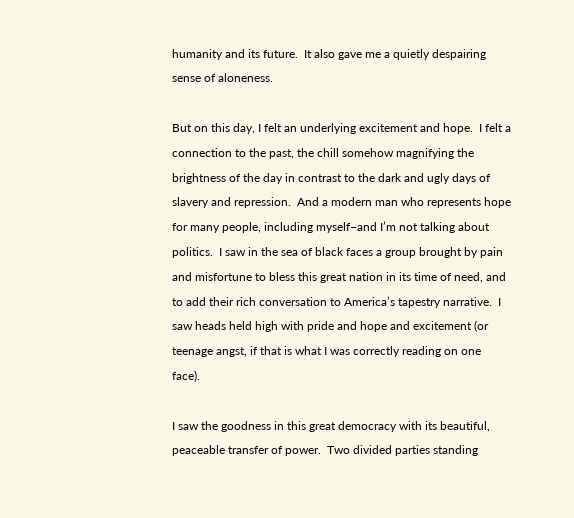humanity and its future.  It also gave me a quietly despairing sense of aloneness.

But on this day, I felt an underlying excitement and hope.  I felt a connection to the past, the chill somehow magnifying the brightness of the day in contrast to the dark and ugly days of slavery and repression.  And a modern man who represents hope for many people, including myself–and I’m not talking about politics.  I saw in the sea of black faces a group brought by pain and misfortune to bless this great nation in its time of need, and to add their rich conversation to America’s tapestry narrative.  I saw heads held high with pride and hope and excitement (or teenage angst, if that is what I was correctly reading on one face).

I saw the goodness in this great democracy with its beautiful, peaceable transfer of power.  Two divided parties standing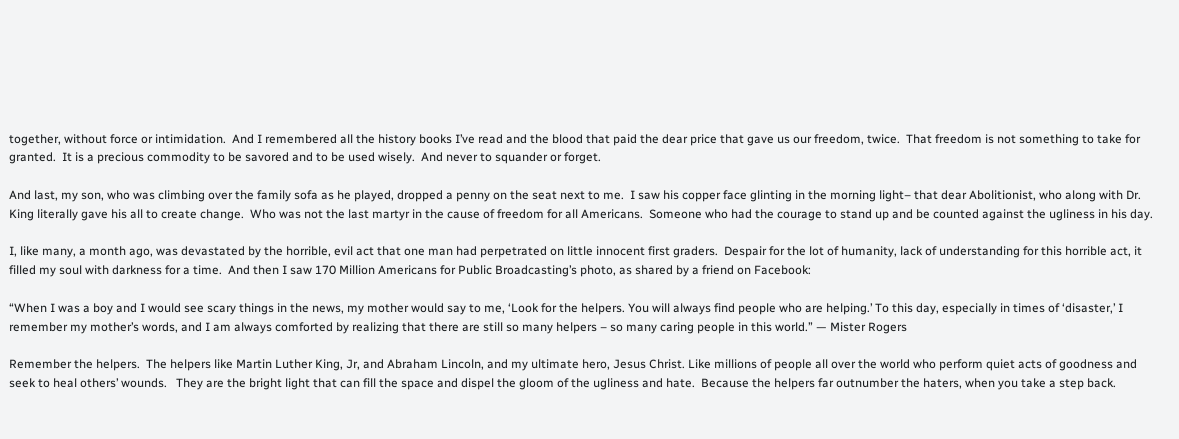together, without force or intimidation.  And I remembered all the history books I’ve read and the blood that paid the dear price that gave us our freedom, twice.  That freedom is not something to take for granted.  It is a precious commodity to be savored and to be used wisely.  And never to squander or forget.

And last, my son, who was climbing over the family sofa as he played, dropped a penny on the seat next to me.  I saw his copper face glinting in the morning light– that dear Abolitionist, who along with Dr. King literally gave his all to create change.  Who was not the last martyr in the cause of freedom for all Americans.  Someone who had the courage to stand up and be counted against the ugliness in his day.

I, like many, a month ago, was devastated by the horrible, evil act that one man had perpetrated on little innocent first graders.  Despair for the lot of humanity, lack of understanding for this horrible act, it filled my soul with darkness for a time.  And then I saw 170 Million Americans for Public Broadcasting’s photo, as shared by a friend on Facebook:

“When I was a boy and I would see scary things in the news, my mother would say to me, ‘Look for the helpers. You will always find people who are helping.’ To this day, especially in times of ‘disaster,’ I remember my mother’s words, and I am always comforted by realizing that there are still so many helpers – so many caring people in this world.” — Mister Rogers

Remember the helpers.  The helpers like Martin Luther King, Jr, and Abraham Lincoln, and my ultimate hero, Jesus Christ. Like millions of people all over the world who perform quiet acts of goodness and seek to heal others’ wounds.   They are the bright light that can fill the space and dispel the gloom of the ugliness and hate.  Because the helpers far outnumber the haters, when you take a step back.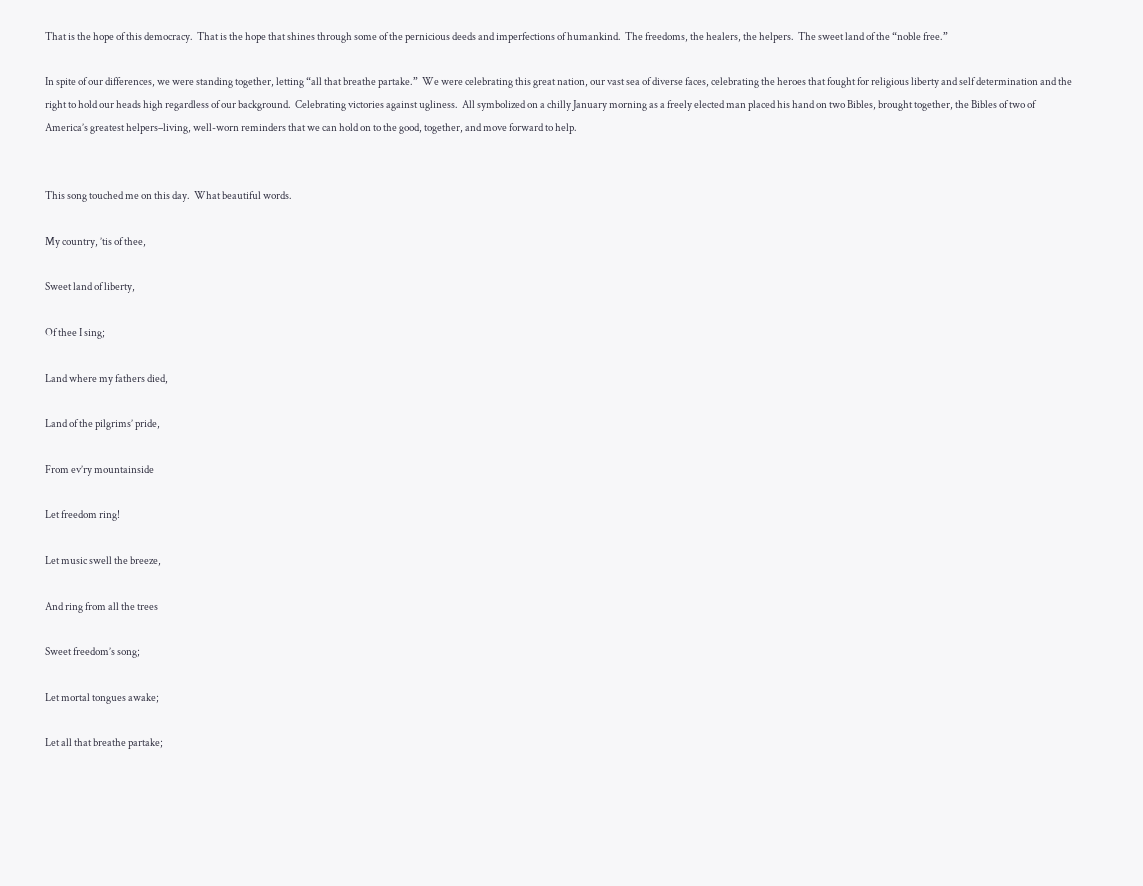That is the hope of this democracy.  That is the hope that shines through some of the pernicious deeds and imperfections of humankind.  The freedoms, the healers, the helpers.  The sweet land of the “noble free.”

In spite of our differences, we were standing together, letting “all that breathe partake.”  We were celebrating this great nation, our vast sea of diverse faces, celebrating the heroes that fought for religious liberty and self determination and the right to hold our heads high regardless of our background.  Celebrating victories against ugliness.  All symbolized on a chilly January morning as a freely elected man placed his hand on two Bibles, brought together, the Bibles of two of America’s greatest helpers–living, well-worn reminders that we can hold on to the good, together, and move forward to help.


This song touched me on this day.  What beautiful words.

My country, ’tis of thee,

Sweet land of liberty,

Of thee I sing;

Land where my fathers died,

Land of the pilgrims’ pride,

From ev’ry mountainside

Let freedom ring!

Let music swell the breeze,

And ring from all the trees

Sweet freedom’s song;

Let mortal tongues awake;

Let all that breathe partake;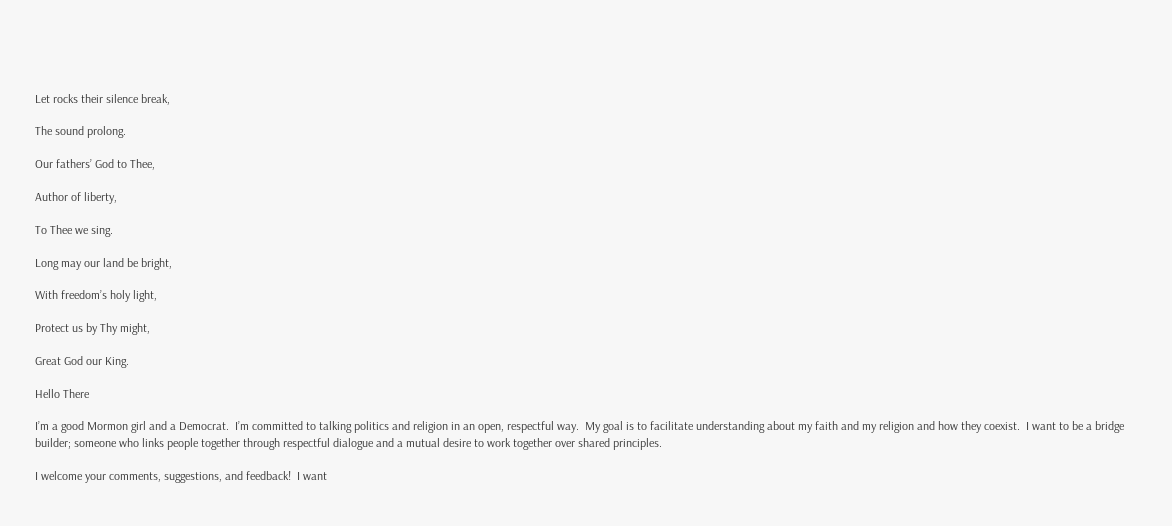Let rocks their silence break,

The sound prolong.

Our fathers’ God to Thee,

Author of liberty,

To Thee we sing.

Long may our land be bright,

With freedom’s holy light,

Protect us by Thy might,

Great God our King.

Hello There

I’m a good Mormon girl and a Democrat.  I’m committed to talking politics and religion in an open, respectful way.  My goal is to facilitate understanding about my faith and my religion and how they coexist.  I want to be a bridge builder; someone who links people together through respectful dialogue and a mutual desire to work together over shared principles.

I welcome your comments, suggestions, and feedback!  I want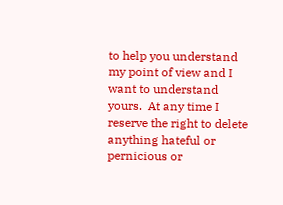to help you understand my point of view and I want to understand yours.  At any time I reserve the right to delete anything hateful or pernicious or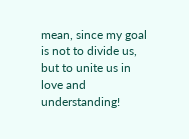mean, since my goal is not to divide us, but to unite us in love and understanding!